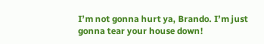I’m not gonna hurt ya, Brando. I’m just gonna tear your house down!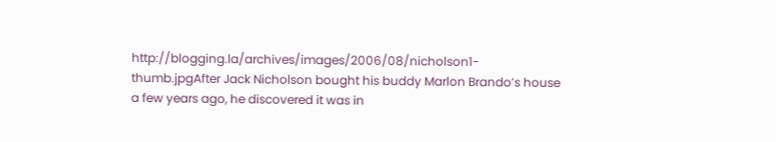http://blogging.la/archives/images/2006/08/nicholson1-thumb.jpgAfter Jack Nicholson bought his buddy Marlon Brando’s house a few years ago, he discovered it was in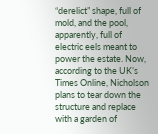“derelict” shape, full of mold, and the pool, apparently, full of electric eels meant to power the estate. Now, according to the UK’s Times Online, Nicholson plans to tear down the structure and replace with a garden of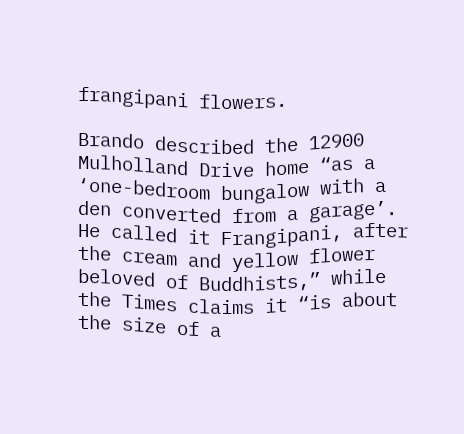frangipani flowers.

Brando described the 12900 Mulholland Drive home “as a ‘one-bedroom bungalow with a den converted from a garage’. He called it Frangipani, after the cream and yellow flower beloved of Buddhists,” while the Times claims it “is about the size of a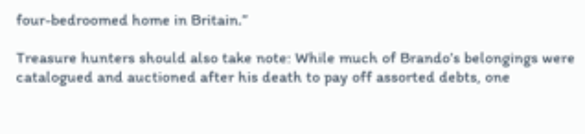four-bedroomed home in Britain.”

Treasure hunters should also take note: While much of Brando’s belongings were catalogued and auctioned after his death to pay off assorted debts, one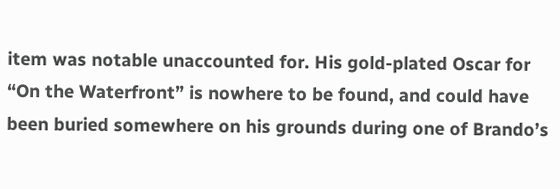item was notable unaccounted for. His gold-plated Oscar for “On the Waterfront” is nowhere to be found, and could have been buried somewhere on his grounds during one of Brando’s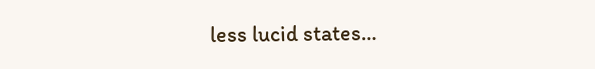less lucid states…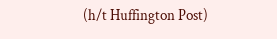(h/t Huffington Post)